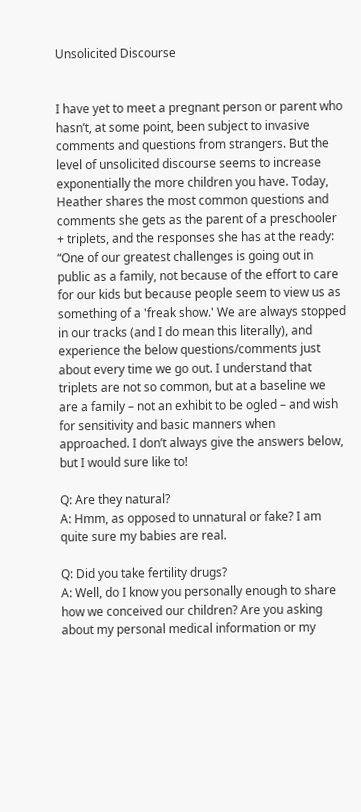Unsolicited Discourse


I have yet to meet a pregnant person or parent who hasn’t, at some point, been subject to invasive comments and questions from strangers. But the level of unsolicited discourse seems to increase exponentially the more children you have. Today, Heather shares the most common questions and comments she gets as the parent of a preschooler + triplets, and the responses she has at the ready:
“One of our greatest challenges is going out in public as a family, not because of the effort to care for our kids but because people seem to view us as something of a 'freak show.' We are always stopped in our tracks (and I do mean this literally), and experience the below questions/comments just about every time we go out. I understand that triplets are not so common, but at a baseline we are a family – not an exhibit to be ogled – and wish for sensitivity and basic manners when approached. I don’t always give the answers below, but I would sure like to!

Q: Are they natural?
A: Hmm, as opposed to unnatural or fake? I am quite sure my babies are real.

Q: Did you take fertility drugs?
A: Well, do I know you personally enough to share how we conceived our children? Are you asking about my personal medical information or my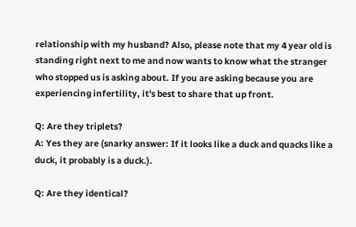relationship with my husband? Also, please note that my 4 year old is standing right next to me and now wants to know what the stranger who stopped us is asking about. If you are asking because you are experiencing infertility, it's best to share that up front.

Q: Are they triplets?
A: Yes they are (snarky answer: If it looks like a duck and quacks like a duck, it probably is a duck.).

Q: Are they identical?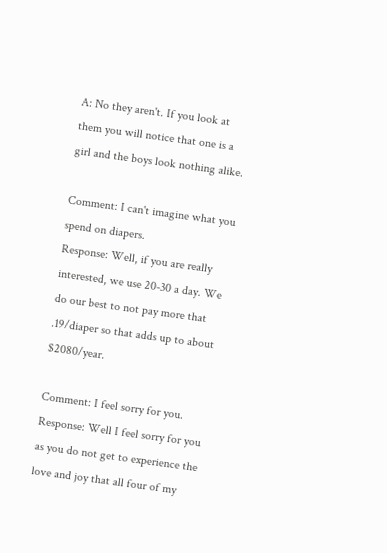A: No they aren't. If you look at them you will notice that one is a girl and the boys look nothing alike.

Comment: I can't imagine what you spend on diapers.
Response: Well, if you are really interested, we use 20-30 a day. We do our best to not pay more that .19/diaper so that adds up to about $2080/year.

Comment: I feel sorry for you.
Response: Well I feel sorry for you as you do not get to experience the love and joy that all four of my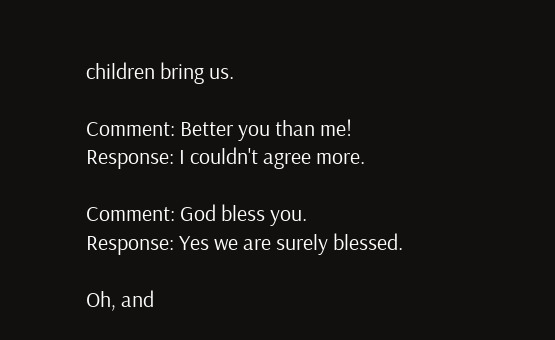children bring us.

Comment: Better you than me!
Response: I couldn't agree more.

Comment: God bless you.
Response: Yes we are surely blessed.

Oh, and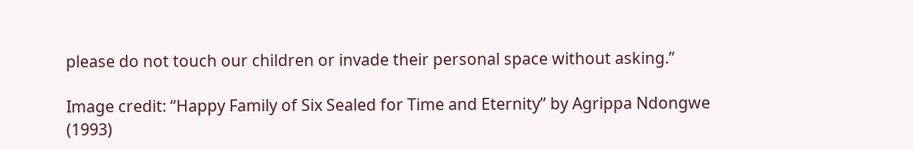please do not touch our children or invade their personal space without asking.”

Image credit: “Happy Family of Six Sealed for Time and Eternity” by Agrippa Ndongwe (1993)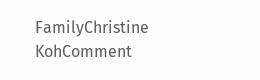FamilyChristine KohComment